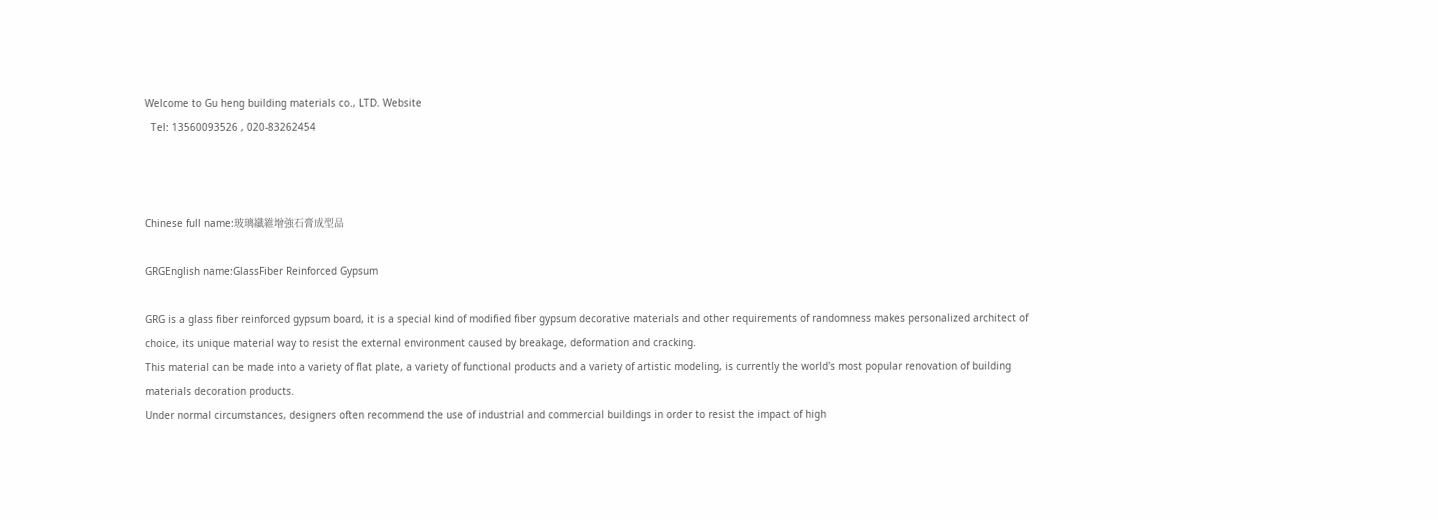Welcome to Gu heng building materials co., LTD. Website
  Tel: 13560093526 , 020-83262454



Chinese full name:玻璃纖維增強石膏成型品

GRGEnglish name:GlassFiber Reinforced Gypsum

GRG is a glass fiber reinforced gypsum board, it is a special kind of modified fiber gypsum decorative materials and other requirements of randomness makes personalized architect of choice, its unique material way to resist the external environment caused by breakage, deformation and cracking.
This material can be made into a variety of flat plate, a variety of functional products and a variety of artistic modeling, is currently the world's most popular renovation of building materials decoration products.
Under normal circumstances, designers often recommend the use of industrial and commercial buildings in order to resist the impact of high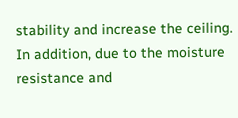stability and increase the ceiling. In addition, due to the moisture resistance and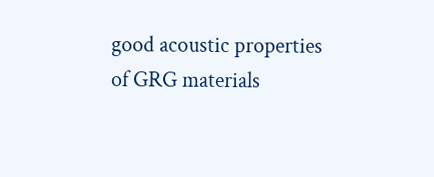good acoustic properties of GRG materials